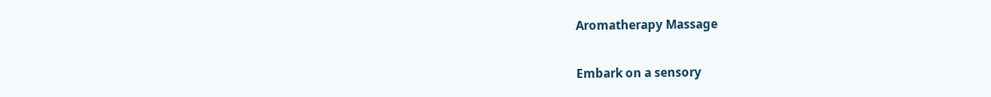Aromatherapy Massage


Embark on a sensory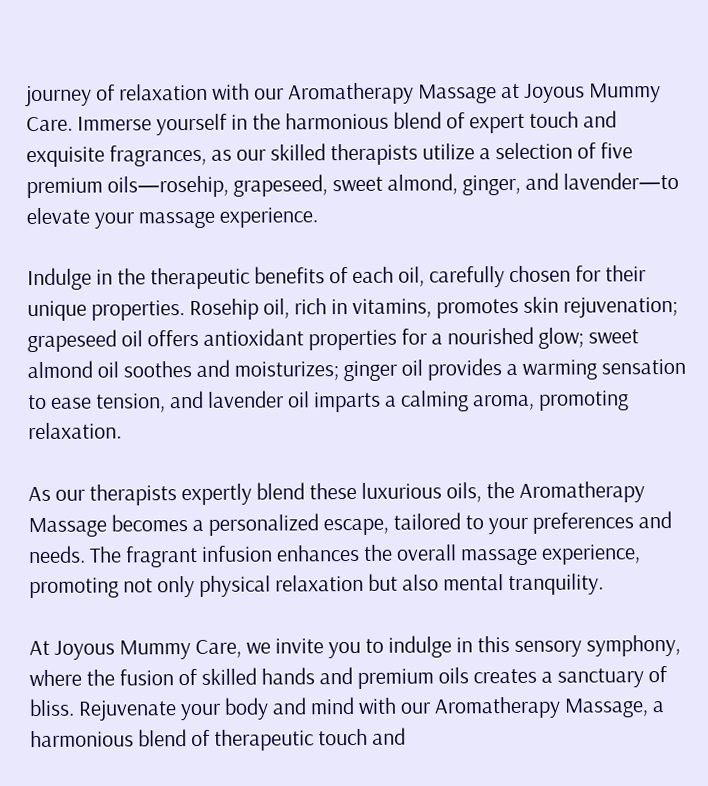journey of relaxation with our Aromatherapy Massage at Joyous Mummy Care. Immerse yourself in the harmonious blend of expert touch and exquisite fragrances, as our skilled therapists utilize a selection of five premium oils—rosehip, grapeseed, sweet almond, ginger, and lavender—to elevate your massage experience.

Indulge in the therapeutic benefits of each oil, carefully chosen for their unique properties. Rosehip oil, rich in vitamins, promotes skin rejuvenation; grapeseed oil offers antioxidant properties for a nourished glow; sweet almond oil soothes and moisturizes; ginger oil provides a warming sensation to ease tension, and lavender oil imparts a calming aroma, promoting relaxation.

As our therapists expertly blend these luxurious oils, the Aromatherapy Massage becomes a personalized escape, tailored to your preferences and needs. The fragrant infusion enhances the overall massage experience, promoting not only physical relaxation but also mental tranquility.

At Joyous Mummy Care, we invite you to indulge in this sensory symphony, where the fusion of skilled hands and premium oils creates a sanctuary of bliss. Rejuvenate your body and mind with our Aromatherapy Massage, a harmonious blend of therapeutic touch and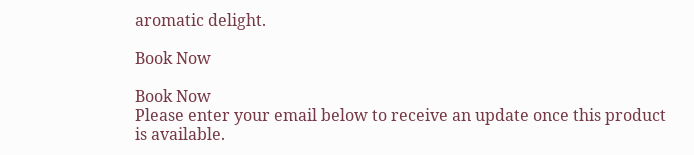aromatic delight.

Book Now

Book Now
Please enter your email below to receive an update once this product is available.